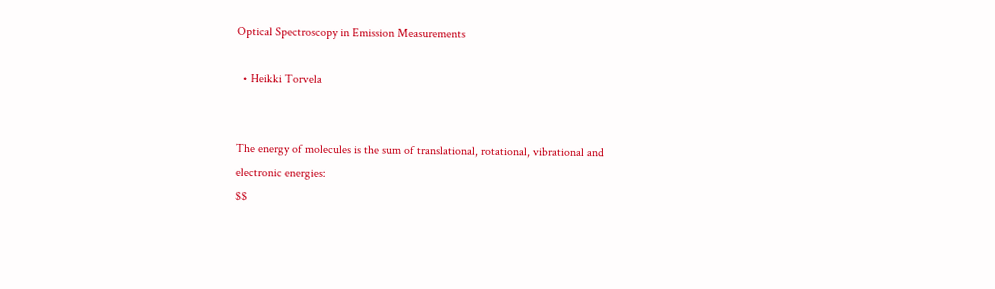Optical Spectroscopy in Emission Measurements

  • Heikki Torvela


The energy of molecules is the sum of translational, rotational, vibrational and electronic energies:
$$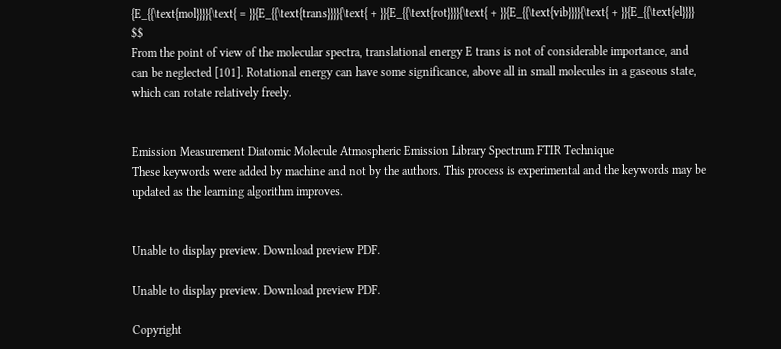{E_{{\text{mol}}}}{\text{ = }}{E_{{\text{trans}}}}{\text{ + }}{E_{{\text{rot}}}}{\text{ + }}{E_{{\text{vib}}}}{\text{ + }}{E_{{\text{el}}}} $$
From the point of view of the molecular spectra, translational energy E trans is not of considerable importance, and can be neglected [101]. Rotational energy can have some significance, above all in small molecules in a gaseous state, which can rotate relatively freely.


Emission Measurement Diatomic Molecule Atmospheric Emission Library Spectrum FTIR Technique
These keywords were added by machine and not by the authors. This process is experimental and the keywords may be updated as the learning algorithm improves.


Unable to display preview. Download preview PDF.

Unable to display preview. Download preview PDF.

Copyright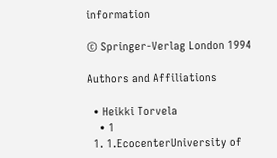information

© Springer-Verlag London 1994

Authors and Affiliations

  • Heikki Torvela
    • 1
  1. 1.EcocenterUniversity of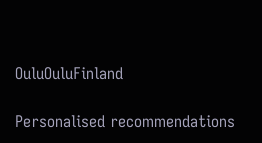OuluOuluFinland

Personalised recommendations